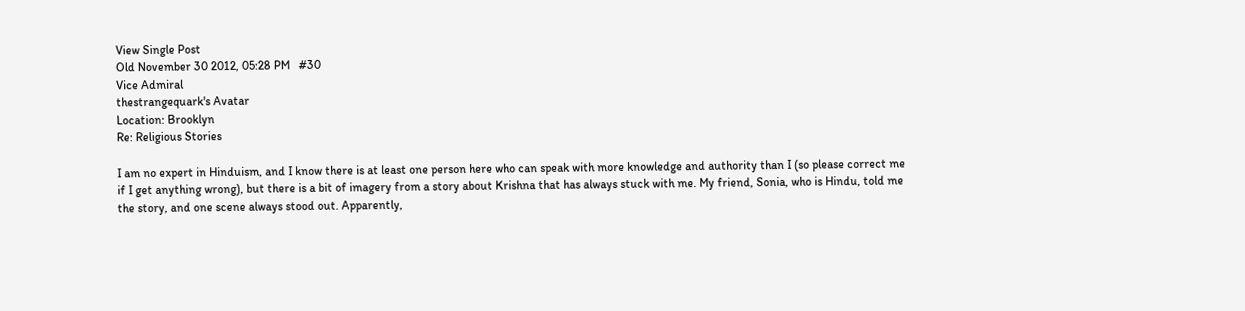View Single Post
Old November 30 2012, 05:28 PM   #30
Vice Admiral
thestrangequark's Avatar
Location: Brooklyn
Re: Religious Stories

I am no expert in Hinduism, and I know there is at least one person here who can speak with more knowledge and authority than I (so please correct me if I get anything wrong), but there is a bit of imagery from a story about Krishna that has always stuck with me. My friend, Sonia, who is Hindu, told me the story, and one scene always stood out. Apparently,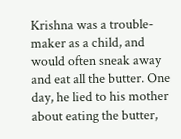Krishna was a trouble-maker as a child, and would often sneak away and eat all the butter. One day, he lied to his mother about eating the butter,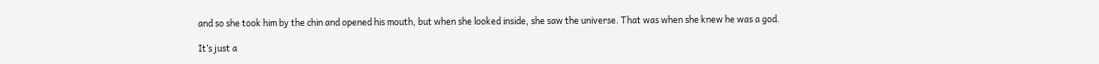and so she took him by the chin and opened his mouth, but when she looked inside, she saw the universe. That was when she knew he was a god.

It’s just a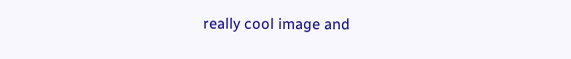really cool image and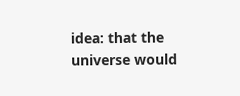idea: that the universe would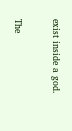exist inside a god.

The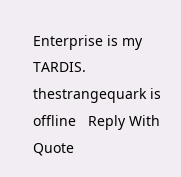Enterprise is my TARDIS.
thestrangequark is offline   Reply With Quote